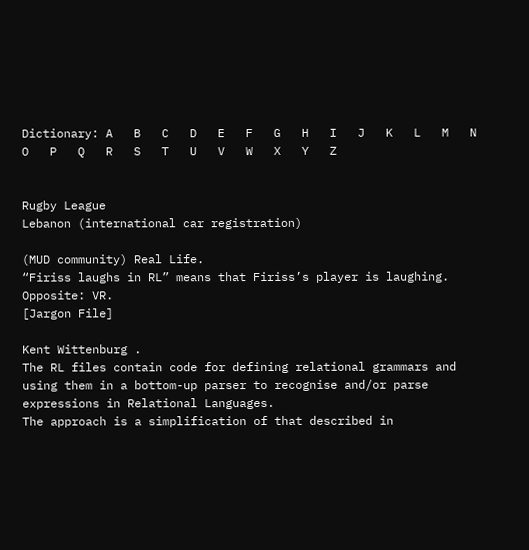Dictionary: A   B   C   D   E   F   G   H   I   J   K   L   M   N   O   P   Q   R   S   T   U   V   W   X   Y   Z


Rugby League
Lebanon (international car registration)

(MUD community) Real Life.
“Firiss laughs in RL” means that Firiss’s player is laughing.
Opposite: VR.
[Jargon File]

Kent Wittenburg .
The RL files contain code for defining relational grammars and using them in a bottom-up parser to recognise and/or parse expressions in Relational Languages.
The approach is a simplification of that described in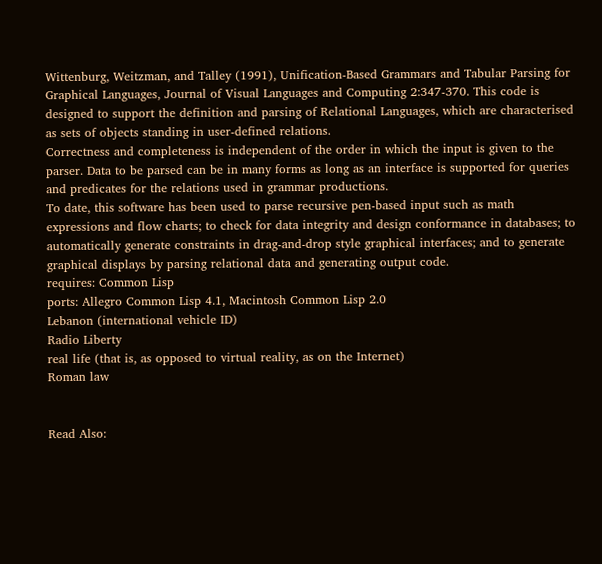Wittenburg, Weitzman, and Talley (1991), Unification-Based Grammars and Tabular Parsing for Graphical Languages, Journal of Visual Languages and Computing 2:347-370. This code is designed to support the definition and parsing of Relational Languages, which are characterised as sets of objects standing in user-defined relations.
Correctness and completeness is independent of the order in which the input is given to the parser. Data to be parsed can be in many forms as long as an interface is supported for queries and predicates for the relations used in grammar productions.
To date, this software has been used to parse recursive pen-based input such as math expressions and flow charts; to check for data integrity and design conformance in databases; to automatically generate constraints in drag-and-drop style graphical interfaces; and to generate graphical displays by parsing relational data and generating output code.
requires: Common Lisp
ports: Allegro Common Lisp 4.1, Macintosh Common Lisp 2.0
Lebanon (international vehicle ID)
Radio Liberty
real life (that is, as opposed to virtual reality, as on the Internet)
Roman law


Read Also: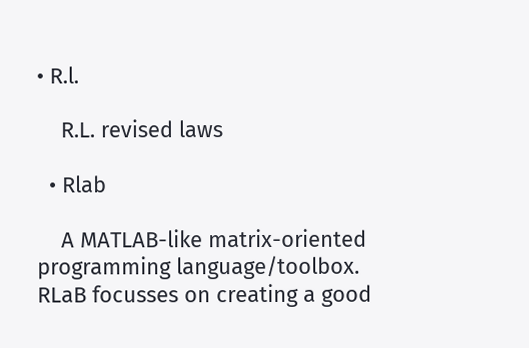• R.l.

    R.L. revised laws

  • Rlab

    A MATLAB-like matrix-oriented programming language/toolbox. RLaB focusses on creating a good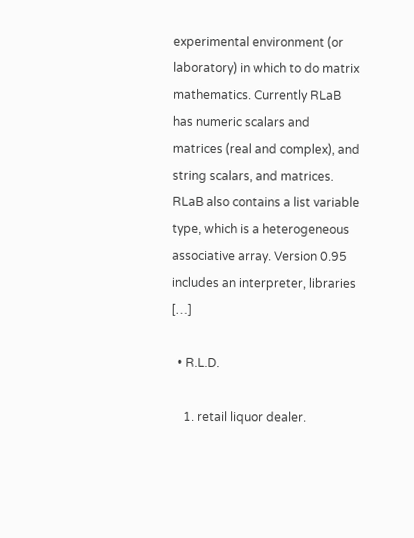experimental environment (or laboratory) in which to do matrix mathematics. Currently RLaB has numeric scalars and matrices (real and complex), and string scalars, and matrices. RLaB also contains a list variable type, which is a heterogeneous associative array. Version 0.95 includes an interpreter, libraries […]

  • R.L.D.

    1. retail liquor dealer.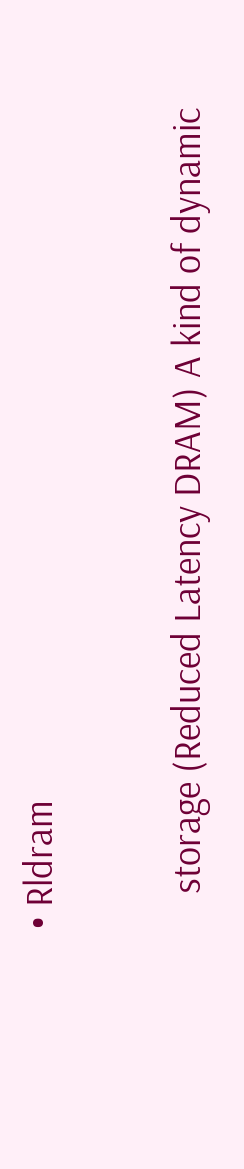• Rldram

    storage (Reduced Latency DRAM) A kind of dynamic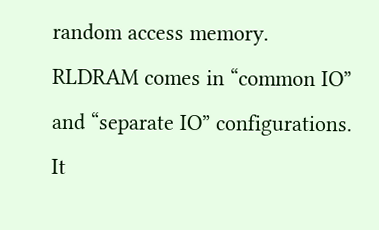random access memory. RLDRAM comes in “common IO” and “separate IO” configurations. It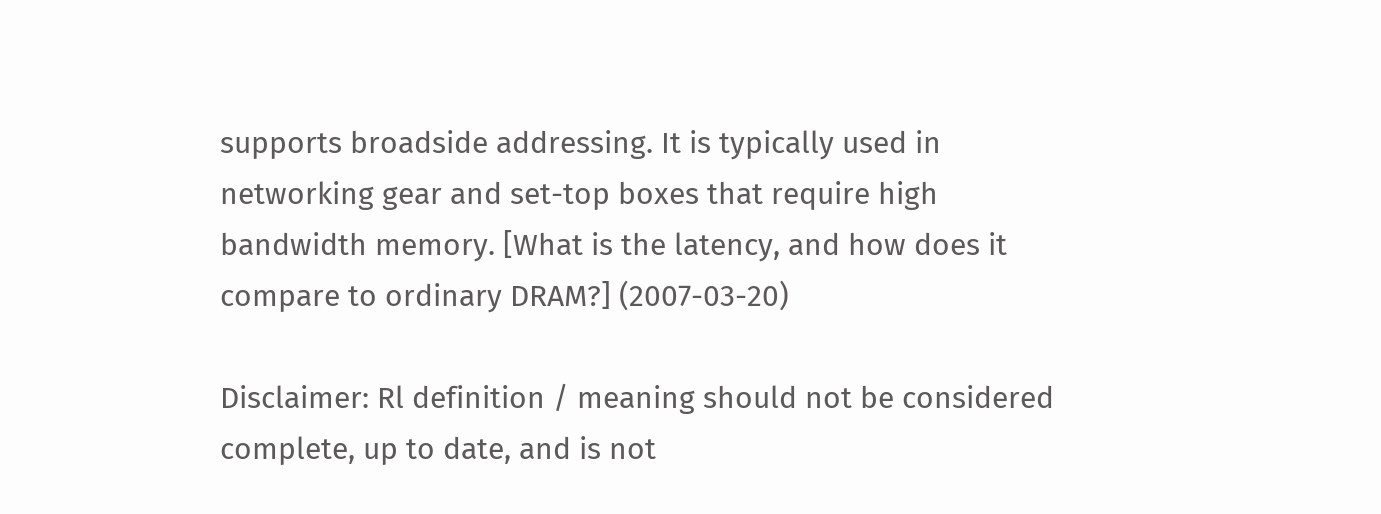supports broadside addressing. It is typically used in networking gear and set-top boxes that require high bandwidth memory. [What is the latency, and how does it compare to ordinary DRAM?] (2007-03-20)

Disclaimer: Rl definition / meaning should not be considered complete, up to date, and is not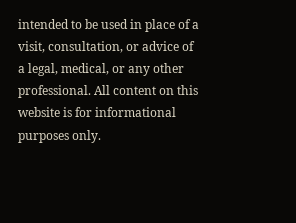intended to be used in place of a visit, consultation, or advice of a legal, medical, or any other professional. All content on this website is for informational purposes only.